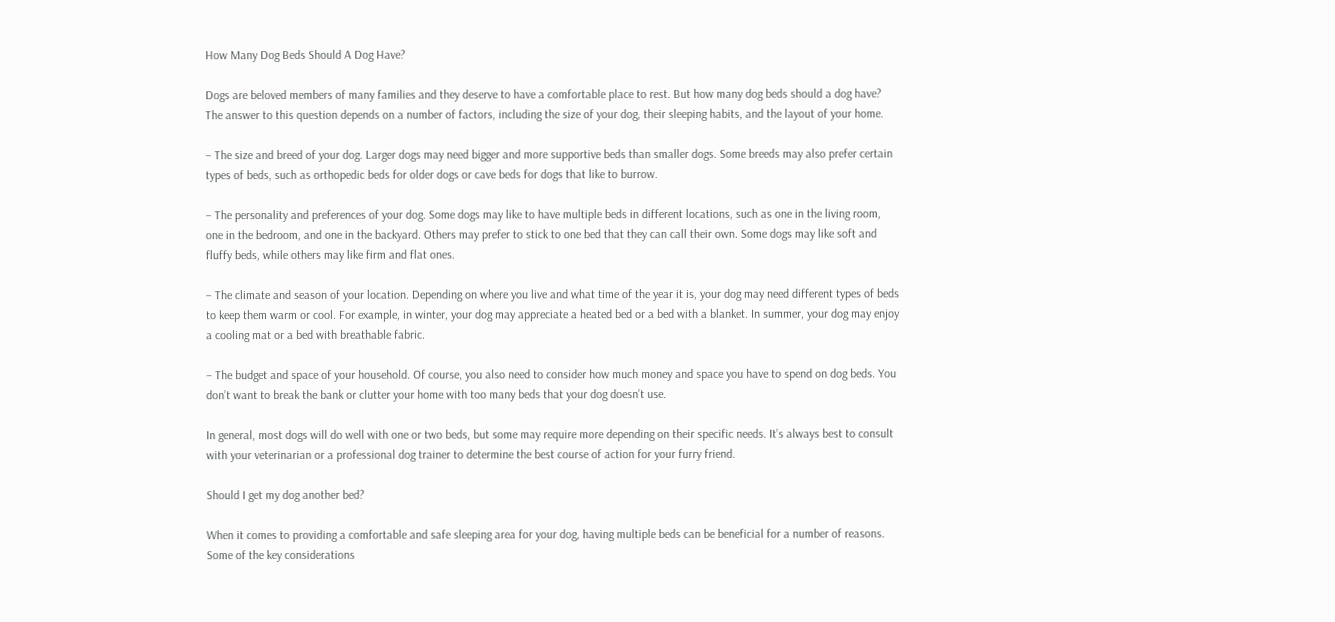How Many Dog Beds Should A Dog Have?

Dogs are beloved members of many families and they deserve to have a comfortable place to rest. But how many dog beds should a dog have? The answer to this question depends on a number of factors, including the size of your dog, their sleeping habits, and the layout of your home.

– The size and breed of your dog. Larger dogs may need bigger and more supportive beds than smaller dogs. Some breeds may also prefer certain types of beds, such as orthopedic beds for older dogs or cave beds for dogs that like to burrow.

– The personality and preferences of your dog. Some dogs may like to have multiple beds in different locations, such as one in the living room, one in the bedroom, and one in the backyard. Others may prefer to stick to one bed that they can call their own. Some dogs may like soft and fluffy beds, while others may like firm and flat ones.

– The climate and season of your location. Depending on where you live and what time of the year it is, your dog may need different types of beds to keep them warm or cool. For example, in winter, your dog may appreciate a heated bed or a bed with a blanket. In summer, your dog may enjoy a cooling mat or a bed with breathable fabric.

– The budget and space of your household. Of course, you also need to consider how much money and space you have to spend on dog beds. You don’t want to break the bank or clutter your home with too many beds that your dog doesn’t use.

In general, most dogs will do well with one or two beds, but some may require more depending on their specific needs. It’s always best to consult with your veterinarian or a professional dog trainer to determine the best course of action for your furry friend.

Should I get my dog another bed?

When it comes to providing a comfortable and safe sleeping area for your dog, having multiple beds can be beneficial for a number of reasons. Some of the key considerations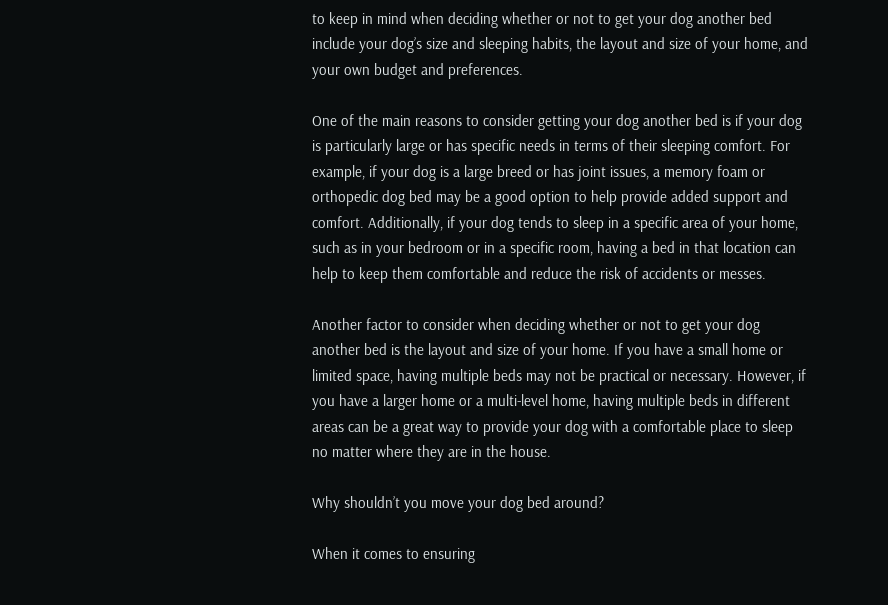to keep in mind when deciding whether or not to get your dog another bed include your dog’s size and sleeping habits, the layout and size of your home, and your own budget and preferences.

One of the main reasons to consider getting your dog another bed is if your dog is particularly large or has specific needs in terms of their sleeping comfort. For example, if your dog is a large breed or has joint issues, a memory foam or orthopedic dog bed may be a good option to help provide added support and comfort. Additionally, if your dog tends to sleep in a specific area of your home, such as in your bedroom or in a specific room, having a bed in that location can help to keep them comfortable and reduce the risk of accidents or messes.

Another factor to consider when deciding whether or not to get your dog another bed is the layout and size of your home. If you have a small home or limited space, having multiple beds may not be practical or necessary. However, if you have a larger home or a multi-level home, having multiple beds in different areas can be a great way to provide your dog with a comfortable place to sleep no matter where they are in the house.

Why shouldn’t you move your dog bed around?

When it comes to ensuring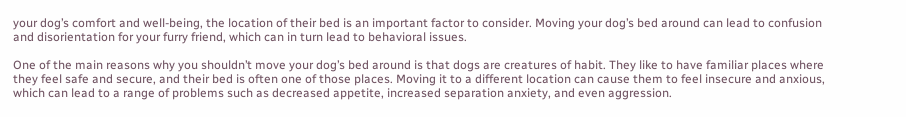your dog’s comfort and well-being, the location of their bed is an important factor to consider. Moving your dog’s bed around can lead to confusion and disorientation for your furry friend, which can in turn lead to behavioral issues.

One of the main reasons why you shouldn’t move your dog’s bed around is that dogs are creatures of habit. They like to have familiar places where they feel safe and secure, and their bed is often one of those places. Moving it to a different location can cause them to feel insecure and anxious, which can lead to a range of problems such as decreased appetite, increased separation anxiety, and even aggression.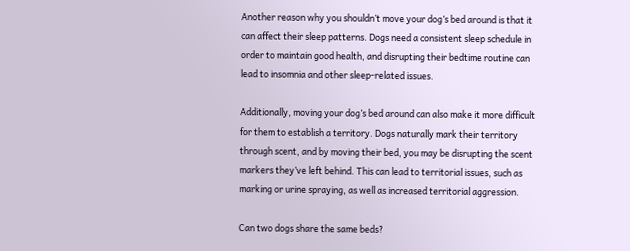Another reason why you shouldn’t move your dog’s bed around is that it can affect their sleep patterns. Dogs need a consistent sleep schedule in order to maintain good health, and disrupting their bedtime routine can lead to insomnia and other sleep-related issues.

Additionally, moving your dog’s bed around can also make it more difficult for them to establish a territory. Dogs naturally mark their territory through scent, and by moving their bed, you may be disrupting the scent markers they’ve left behind. This can lead to territorial issues, such as marking or urine spraying, as well as increased territorial aggression.

Can two dogs share the same beds?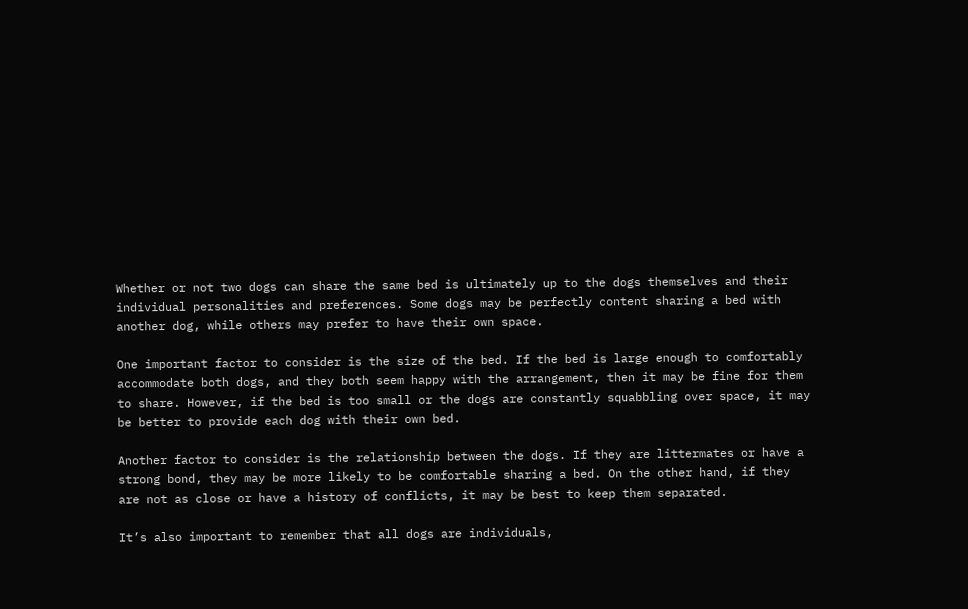Whether or not two dogs can share the same bed is ultimately up to the dogs themselves and their individual personalities and preferences. Some dogs may be perfectly content sharing a bed with another dog, while others may prefer to have their own space.

One important factor to consider is the size of the bed. If the bed is large enough to comfortably accommodate both dogs, and they both seem happy with the arrangement, then it may be fine for them to share. However, if the bed is too small or the dogs are constantly squabbling over space, it may be better to provide each dog with their own bed.

Another factor to consider is the relationship between the dogs. If they are littermates or have a strong bond, they may be more likely to be comfortable sharing a bed. On the other hand, if they are not as close or have a history of conflicts, it may be best to keep them separated.

It’s also important to remember that all dogs are individuals,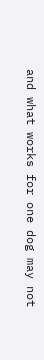and what works for one dog may not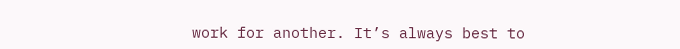work for another. It’s always best to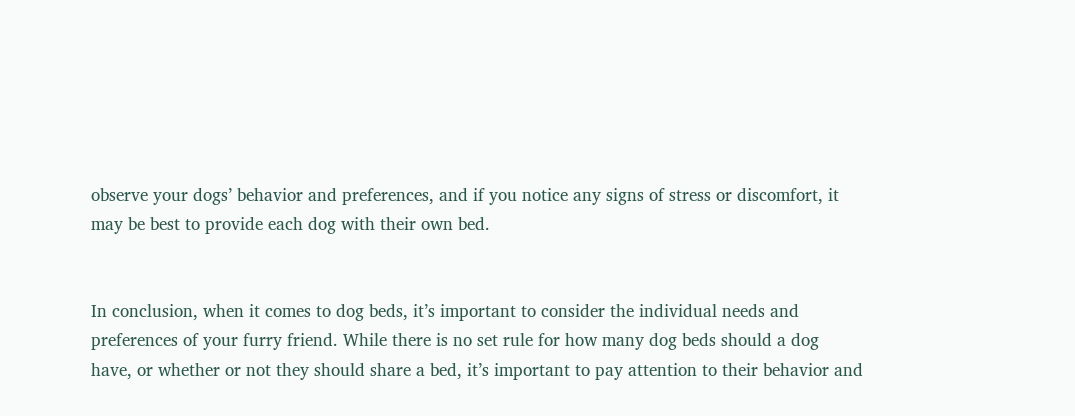observe your dogs’ behavior and preferences, and if you notice any signs of stress or discomfort, it may be best to provide each dog with their own bed.


In conclusion, when it comes to dog beds, it’s important to consider the individual needs and preferences of your furry friend. While there is no set rule for how many dog beds should a dog have, or whether or not they should share a bed, it’s important to pay attention to their behavior and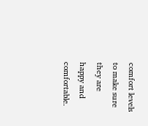comfort levels to make sure they are happy and comfortable.